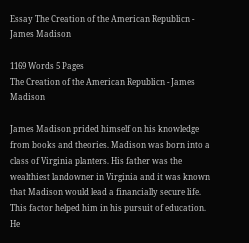Essay The Creation of the American Republicn - James Madison

1169 Words 5 Pages
The Creation of the American Republicn - James Madison

James Madison prided himself on his knowledge from books and theories. Madison was born into a class of Virginia planters. His father was the wealthiest landowner in Virginia and it was known that Madison would lead a financially secure life. This factor helped him in his pursuit of education. He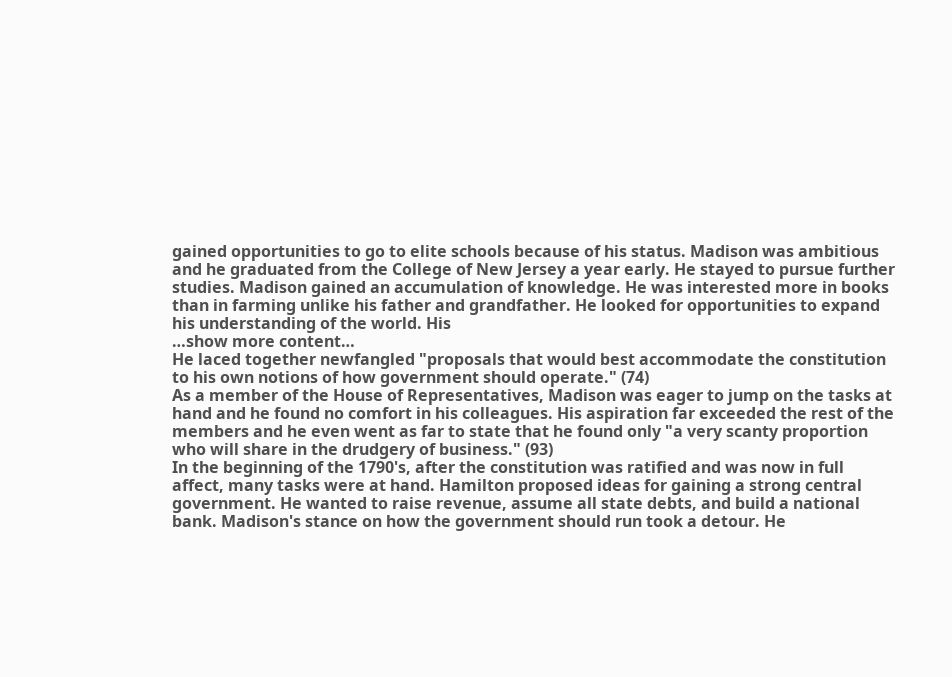gained opportunities to go to elite schools because of his status. Madison was ambitious and he graduated from the College of New Jersey a year early. He stayed to pursue further studies. Madison gained an accumulation of knowledge. He was interested more in books than in farming unlike his father and grandfather. He looked for opportunities to expand his understanding of the world. His
…show more content…
He laced together newfangled "proposals that would best accommodate the constitution to his own notions of how government should operate." (74)
As a member of the House of Representatives, Madison was eager to jump on the tasks at hand and he found no comfort in his colleagues. His aspiration far exceeded the rest of the members and he even went as far to state that he found only "a very scanty proportion who will share in the drudgery of business." (93)
In the beginning of the 1790's, after the constitution was ratified and was now in full affect, many tasks were at hand. Hamilton proposed ideas for gaining a strong central government. He wanted to raise revenue, assume all state debts, and build a national bank. Madison's stance on how the government should run took a detour. He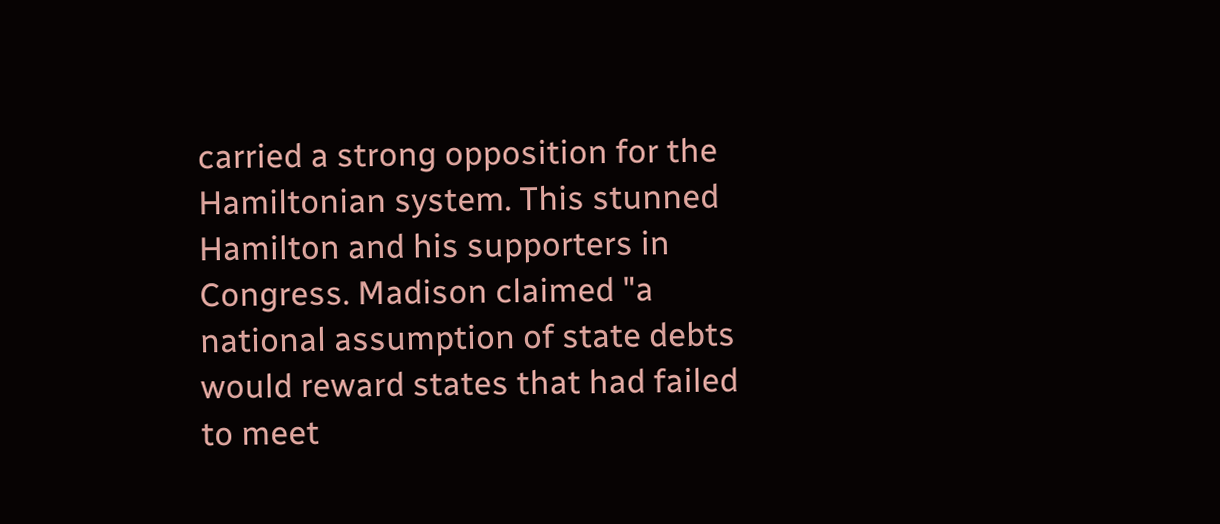carried a strong opposition for the Hamiltonian system. This stunned Hamilton and his supporters in Congress. Madison claimed "a national assumption of state debts would reward states that had failed to meet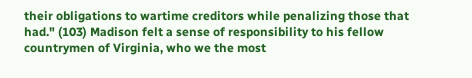their obligations to wartime creditors while penalizing those that had." (103) Madison felt a sense of responsibility to his fellow countrymen of Virginia, who we the most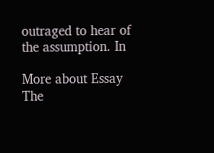outraged to hear of the assumption. In

More about Essay The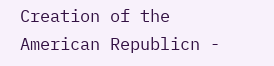Creation of the American Republicn -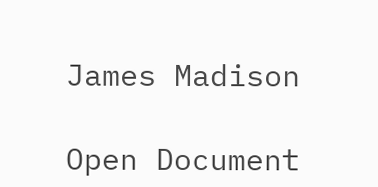James Madison

Open Document